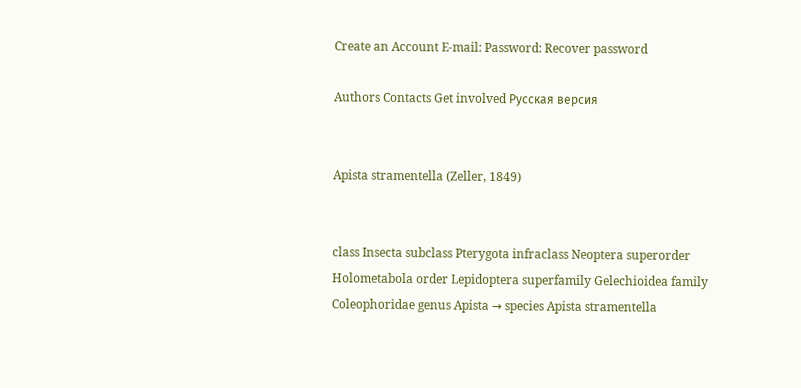Create an Account E-mail: Password: Recover password

Authors Contacts Get involved Русская версия


Apista stramentella (Zeller, 1849)


class Insecta subclass Pterygota infraclass Neoptera superorder Holometabola order Lepidoptera superfamily Gelechioidea family Coleophoridae genus Apista → species Apista stramentella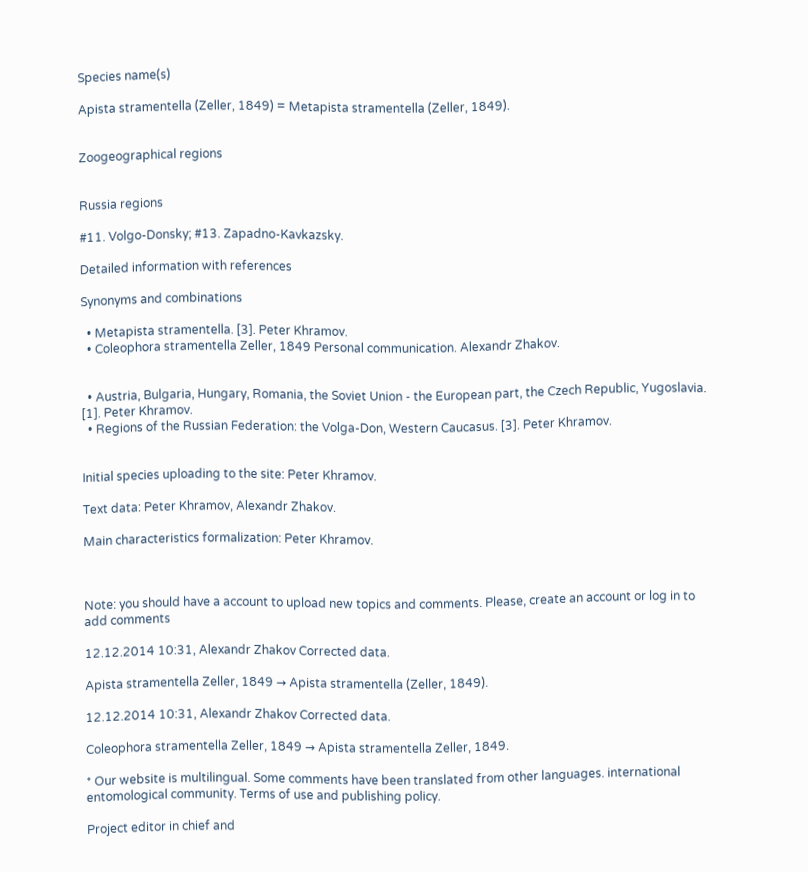Species name(s)

Apista stramentella (Zeller, 1849) = Metapista stramentella (Zeller, 1849).


Zoogeographical regions


Russia regions

#11. Volgo-Donsky; #13. Zapadno-Kavkazsky.

Detailed information with references

Synonyms and combinations

  • Metapista stramentella. [3]. Peter Khramov.
  • Coleophora stramentella Zeller, 1849 Personal communication. Alexandr Zhakov.


  • Austria, Bulgaria, Hungary, Romania, the Soviet Union - the European part, the Czech Republic, Yugoslavia. [1]. Peter Khramov.
  • Regions of the Russian Federation: the Volga-Don, Western Caucasus. [3]. Peter Khramov.


Initial species uploading to the site: Peter Khramov.

Text data: Peter Khramov, Alexandr Zhakov.

Main characteristics formalization: Peter Khramov.



Note: you should have a account to upload new topics and comments. Please, create an account or log in to add comments

12.12.2014 10:31, Alexandr Zhakov Corrected data.

Apista stramentella Zeller, 1849 → Apista stramentella (Zeller, 1849).

12.12.2014 10:31, Alexandr Zhakov Corrected data.

Coleophora stramentella Zeller, 1849 → Apista stramentella Zeller, 1849.

* Our website is multilingual. Some comments have been translated from other languages. international entomological community. Terms of use and publishing policy.

Project editor in chief and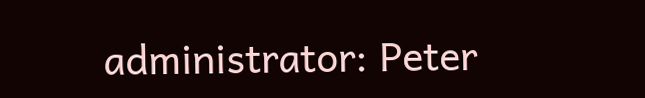administrator: Peter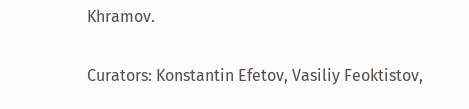Khramov.

Curators: Konstantin Efetov, Vasiliy Feoktistov,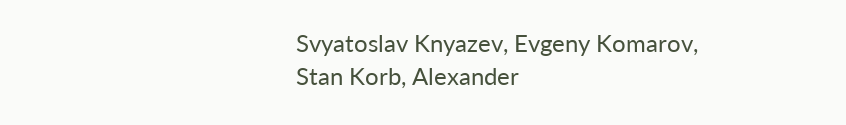Svyatoslav Knyazev, Evgeny Komarov, Stan Korb, Alexander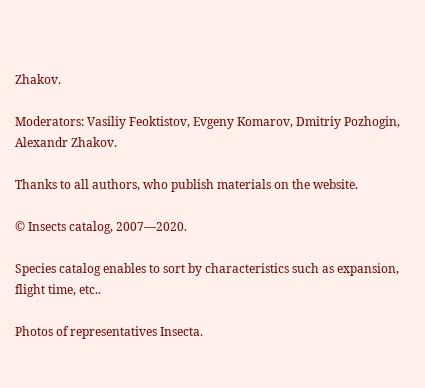Zhakov.

Moderators: Vasiliy Feoktistov, Evgeny Komarov, Dmitriy Pozhogin, Alexandr Zhakov.

Thanks to all authors, who publish materials on the website.

© Insects catalog, 2007—2020.

Species catalog enables to sort by characteristics such as expansion, flight time, etc..

Photos of representatives Insecta.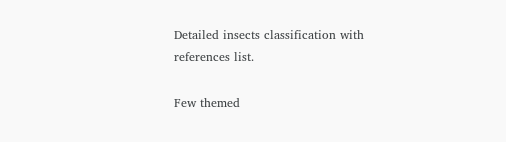Detailed insects classification with references list.

Few themed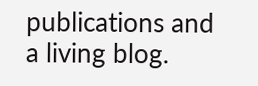publications and a living blog.